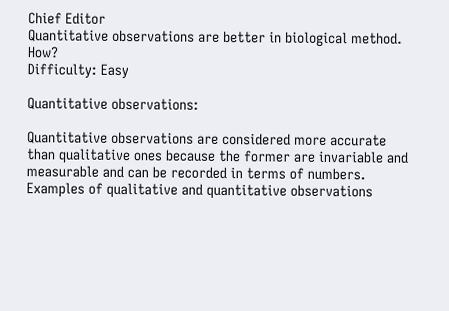Chief Editor
Quantitative observations are better in biological method. How?
Difficulty: Easy

Quantitative observations:

Quantitative observations are considered more accurate than qualitative ones because the former are invariable and measurable and can be recorded in terms of numbers. Examples of qualitative and quantitative observations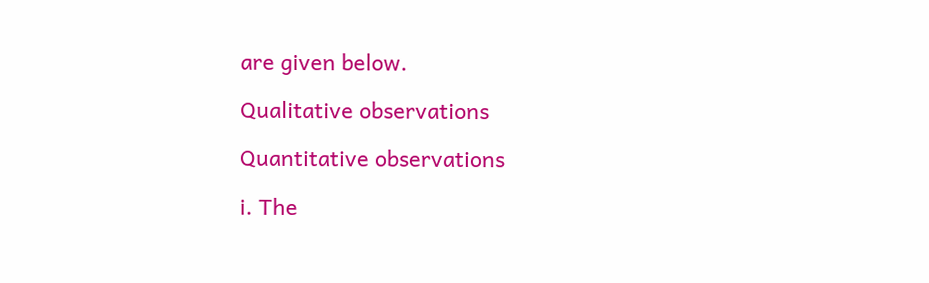are given below.

Qualitative observations

Quantitative observations

i. The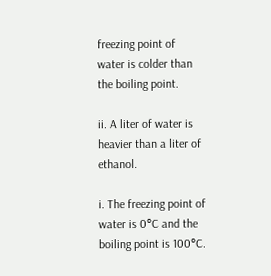freezing point of water is colder than the boiling point.

ii. A liter of water is heavier than a liter of ethanol.

i. The freezing point of water is 0°C and the boiling point is 100°C.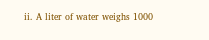ii. A liter of water weighs 1000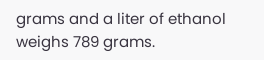grams and a liter of ethanol weighs 789 grams.